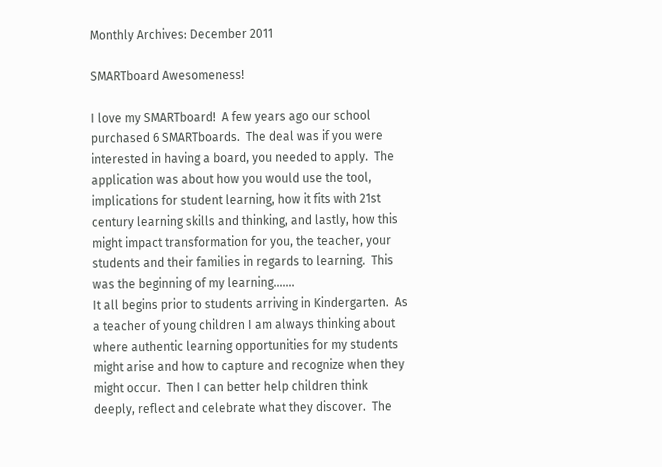Monthly Archives: December 2011

SMARTboard Awesomeness!

I love my SMARTboard!  A few years ago our school purchased 6 SMARTboards.  The deal was if you were interested in having a board, you needed to apply.  The application was about how you would use the tool, implications for student learning, how it fits with 21st century learning skills and thinking, and lastly, how this might impact transformation for you, the teacher, your students and their families in regards to learning.  This was the beginning of my learning…….
It all begins prior to students arriving in Kindergarten.  As a teacher of young children I am always thinking about where authentic learning opportunities for my students might arise and how to capture and recognize when they might occur.  Then I can better help children think deeply, reflect and celebrate what they discover.  The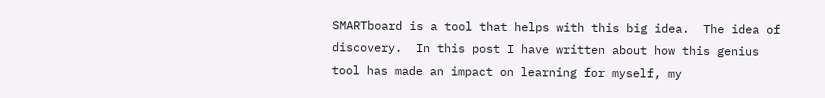SMARTboard is a tool that helps with this big idea.  The idea of discovery.  In this post I have written about how this genius tool has made an impact on learning for myself, my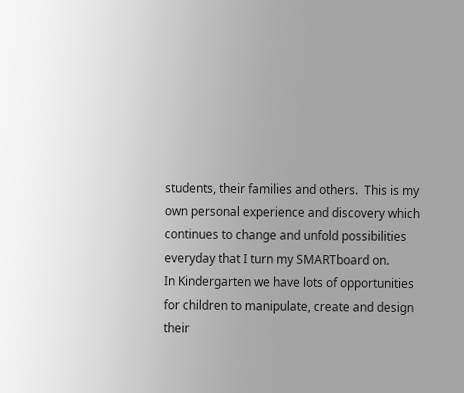students, their families and others.  This is my own personal experience and discovery which continues to change and unfold possibilities everyday that I turn my SMARTboard on.
In Kindergarten we have lots of opportunities for children to manipulate, create and design their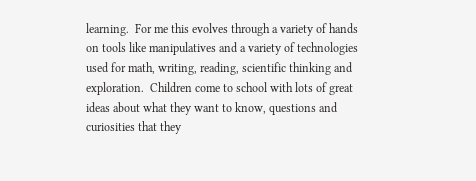learning.  For me this evolves through a variety of hands on tools like manipulatives and a variety of technologies used for math, writing, reading, scientific thinking and exploration.  Children come to school with lots of great ideas about what they want to know, questions and curiosities that they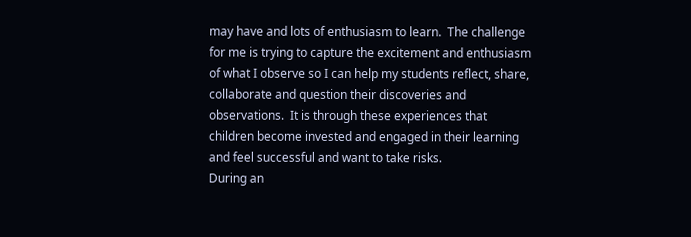may have and lots of enthusiasm to learn.  The challenge for me is trying to capture the excitement and enthusiasm of what I observe so I can help my students reflect, share, collaborate and question their discoveries and observations.  It is through these experiences that children become invested and engaged in their learning and feel successful and want to take risks.
During an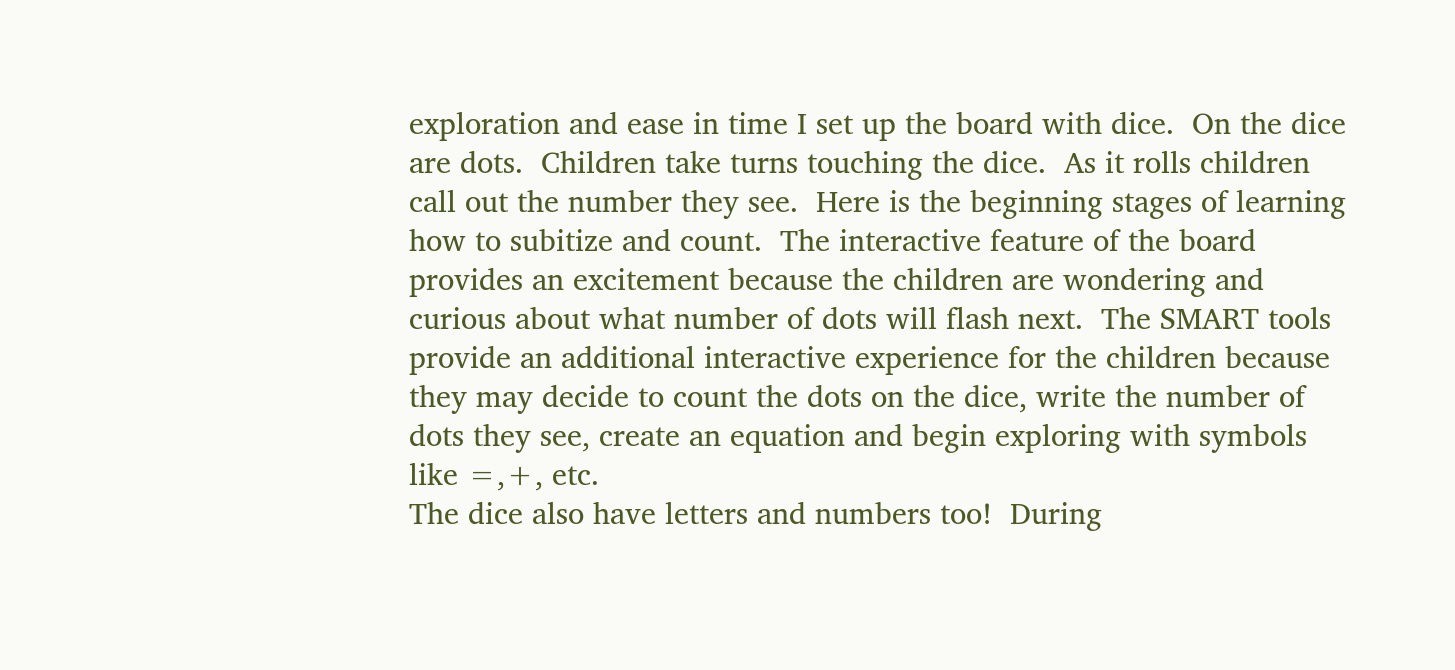exploration and ease in time I set up the board with dice.  On the dice are dots.  Children take turns touching the dice.  As it rolls children call out the number they see.  Here is the beginning stages of learning how to subitize and count.  The interactive feature of the board provides an excitement because the children are wondering and curious about what number of dots will flash next.  The SMART tools provide an additional interactive experience for the children because they may decide to count the dots on the dice, write the number of dots they see, create an equation and begin exploring with symbols like =,+, etc.
The dice also have letters and numbers too!  During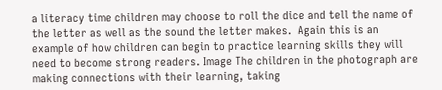a literacy time children may choose to roll the dice and tell the name of the letter as well as the sound the letter makes.  Again this is an example of how children can begin to practice learning skills they will need to become strong readers. Image The children in the photograph are making connections with their learning, taking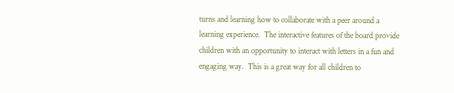turns and learning how to collaborate with a peer around a learning experience.  The interactive features of the board provide children with an opportunity to interact with letters in a fun and engaging way.  This is a great way for all children to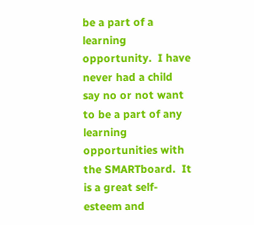be a part of a learning opportunity.  I have never had a child say no or not want to be a part of any learning opportunities with the SMARTboard.  It is a great self-esteem and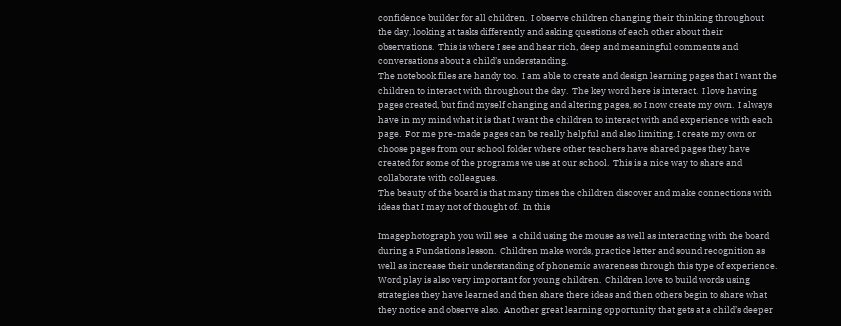confidence builder for all children.  I observe children changing their thinking throughout the day, looking at tasks differently and asking questions of each other about their observations.  This is where I see and hear rich, deep and meaningful comments and conversations about a child’s understanding.
The notebook files are handy too.  I am able to create and design learning pages that I want the children to interact with throughout the day.  The key word here is interact.  I love having pages created, but find myself changing and altering pages, so I now create my own.  I always have in my mind what it is that I want the children to interact with and experience with each page.  For me pre-made pages can be really helpful and also limiting. I create my own or choose pages from our school folder where other teachers have shared pages they have created for some of the programs we use at our school.  This is a nice way to share and collaborate with colleagues.
The beauty of the board is that many times the children discover and make connections with ideas that I may not of thought of.  In this

Imagephotograph you will see  a child using the mouse as well as interacting with the board during a Fundations lesson.  Children make words, practice letter and sound recognition as well as increase their understanding of phonemic awareness through this type of experience.  Word play is also very important for young children.  Children love to build words using strategies they have learned and then share there ideas and then others begin to share what they notice and observe also.  Another great learning opportunity that gets at a child’s deeper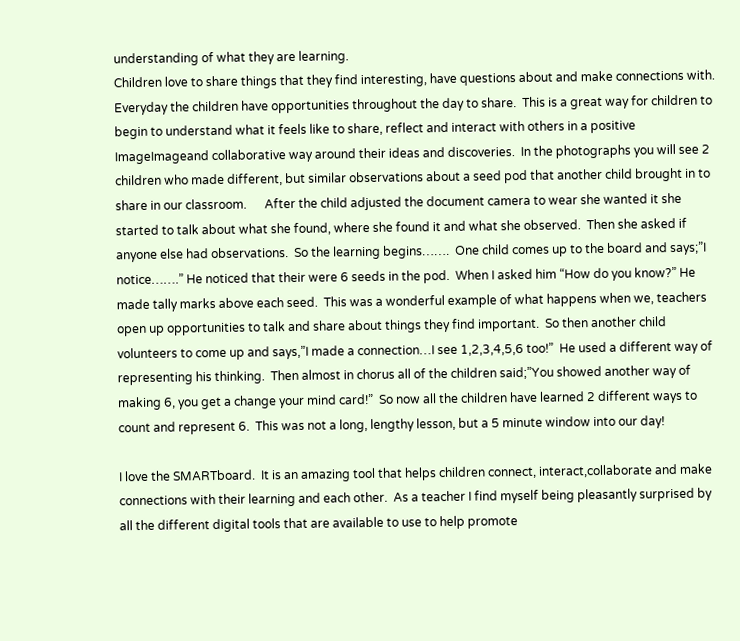understanding of what they are learning.
Children love to share things that they find interesting, have questions about and make connections with.  Everyday the children have opportunities throughout the day to share.  This is a great way for children to begin to understand what it feels like to share, reflect and interact with others in a positive ImageImageand collaborative way around their ideas and discoveries.  In the photographs you will see 2 children who made different, but similar observations about a seed pod that another child brought in to share in our classroom.      After the child adjusted the document camera to wear she wanted it she started to talk about what she found, where she found it and what she observed.  Then she asked if anyone else had observations.  So the learning begins…….  One child comes up to the board and says;”I notice…….” He noticed that their were 6 seeds in the pod.  When I asked him “How do you know?” He made tally marks above each seed.  This was a wonderful example of what happens when we, teachers open up opportunities to talk and share about things they find important.  So then another child volunteers to come up and says,”I made a connection…I see 1,2,3,4,5,6 too!”  He used a different way of representing his thinking.  Then almost in chorus all of the children said;”You showed another way of making 6, you get a change your mind card!”  So now all the children have learned 2 different ways to count and represent 6.  This was not a long, lengthy lesson, but a 5 minute window into our day!

I love the SMARTboard.  It is an amazing tool that helps children connect, interact,collaborate and make connections with their learning and each other.  As a teacher I find myself being pleasantly surprised by all the different digital tools that are available to use to help promote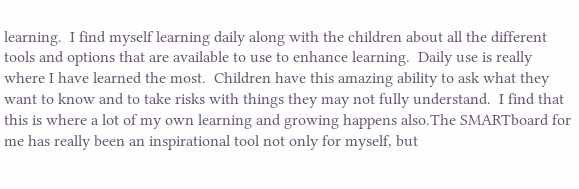learning.  I find myself learning daily along with the children about all the different tools and options that are available to use to enhance learning.  Daily use is really where I have learned the most.  Children have this amazing ability to ask what they want to know and to take risks with things they may not fully understand.  I find that this is where a lot of my own learning and growing happens also.The SMARTboard for me has really been an inspirational tool not only for myself, but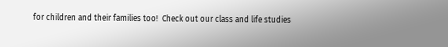for children and their families too!  Check out our class and life studies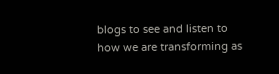blogs to see and listen to how we are transforming as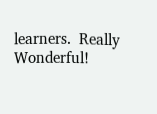learners.  Really Wonderful!